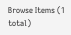Browse Items (1 total)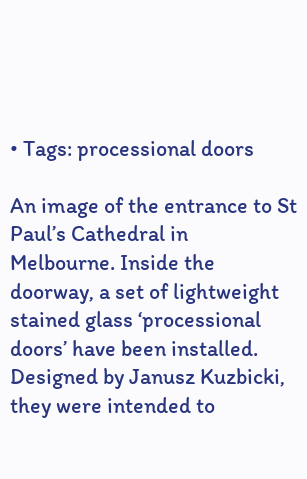• Tags: processional doors

An image of the entrance to St Paul’s Cathedral in Melbourne. Inside the doorway, a set of lightweight stained glass ‘processional doors’ have been installed. Designed by Janusz Kuzbicki, they were intended to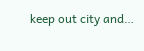keep out city and…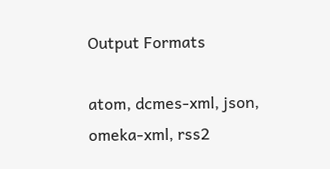Output Formats

atom, dcmes-xml, json, omeka-xml, rss2